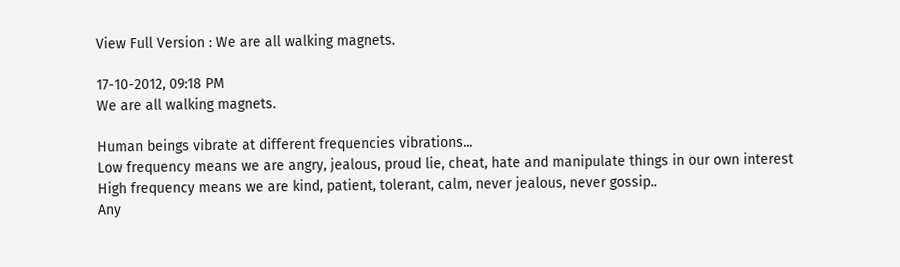View Full Version : We are all walking magnets.

17-10-2012, 09:18 PM
We are all walking magnets.

Human beings vibrate at different frequencies vibrations...
Low frequency means we are angry, jealous, proud lie, cheat, hate and manipulate things in our own interest
High frequency means we are kind, patient, tolerant, calm, never jealous, never gossip..
Any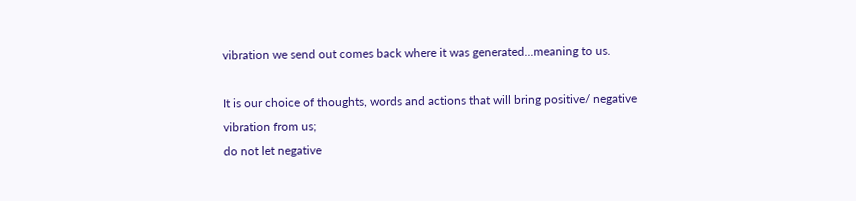vibration we send out comes back where it was generated...meaning to us.

It is our choice of thoughts, words and actions that will bring positive/ negative vibration from us;
do not let negative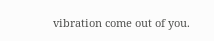vibration come out of you.